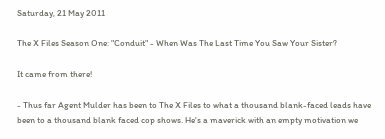Saturday, 21 May 2011

The X Files Season One: "Conduit" - When Was The Last Time You Saw Your Sister?

It came from there!

- Thus far Agent Mulder has been to The X Files to what a thousand blank-faced leads have been to a thousand blank faced cop shows. He's a maverick with an empty motivation we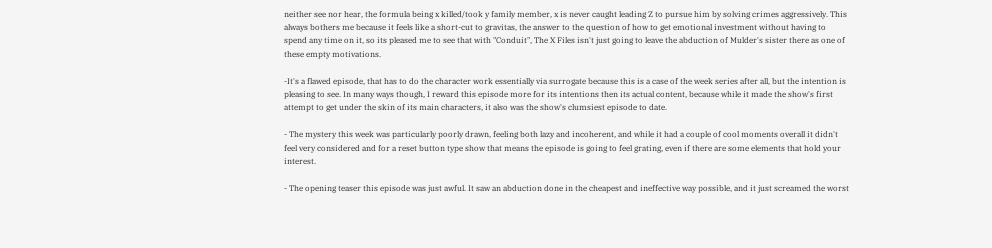neither see nor hear, the formula being x killed/took y family member, x is never caught leading Z to pursue him by solving crimes aggressively. This always bothers me because it feels like a short-cut to gravitas, the answer to the question of how to get emotional investment without having to spend any time on it, so its pleased me to see that with "Conduit", The X Files isn't just going to leave the abduction of Mulder's sister there as one of these empty motivations.

-It's a flawed episode, that has to do the character work essentially via surrogate because this is a case of the week series after all, but the intention is pleasing to see. In many ways though, I reward this episode more for its intentions then its actual content, because while it made the show's first attempt to get under the skin of its main characters, it also was the show's clumsiest episode to date.

- The mystery this week was particularly poorly drawn, feeling both lazy and incoherent, and while it had a couple of cool moments overall it didn't feel very considered and for a reset button type show that means the episode is going to feel grating, even if there are some elements that hold your interest.

- The opening teaser this episode was just awful. It saw an abduction done in the cheapest and ineffective way possible, and it just screamed the worst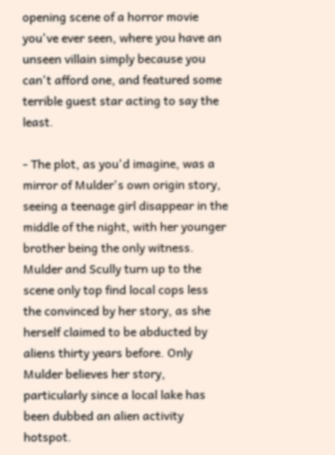opening scene of a horror movie you've ever seen, where you have an unseen villain simply because you can't afford one, and featured some terrible guest star acting to say the least.

- The plot, as you'd imagine, was a mirror of Mulder's own origin story, seeing a teenage girl disappear in the middle of the night, with her younger brother being the only witness. Mulder and Scully turn up to the scene only top find local cops less the convinced by her story, as she herself claimed to be abducted by aliens thirty years before. Only Mulder believes her story, particularly since a local lake has been dubbed an alien activity hotspot.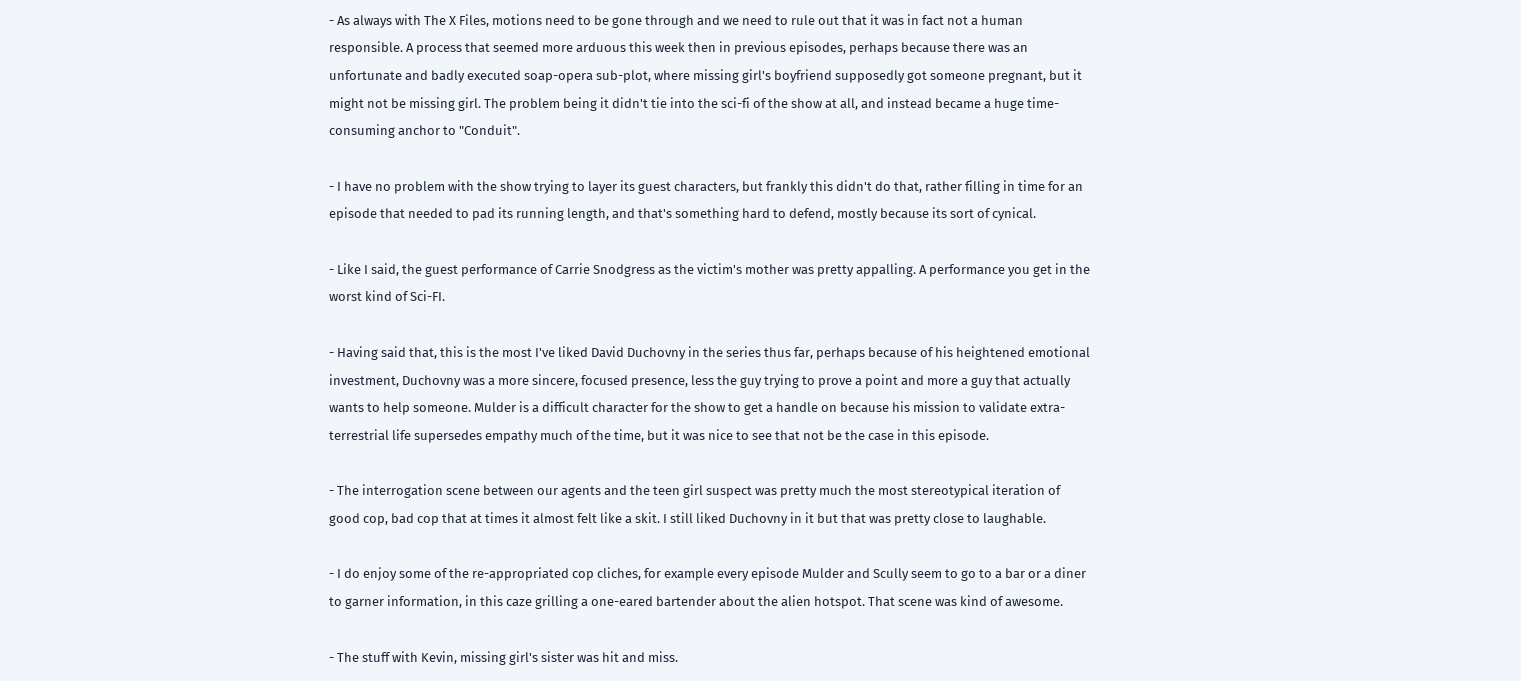- As always with The X Files, motions need to be gone through and we need to rule out that it was in fact not a human responsible. A process that seemed more arduous this week then in previous episodes, perhaps because there was an unfortunate and badly executed soap-opera sub-plot, where missing girl's boyfriend supposedly got someone pregnant, but it might not be missing girl. The problem being it didn't tie into the sci-fi of the show at all, and instead became a huge time-consuming anchor to "Conduit".

- I have no problem with the show trying to layer its guest characters, but frankly this didn't do that, rather filling in time for an episode that needed to pad its running length, and that's something hard to defend, mostly because its sort of cynical.

- Like I said, the guest performance of Carrie Snodgress as the victim's mother was pretty appalling. A performance you get in the worst kind of Sci-FI.

- Having said that, this is the most I've liked David Duchovny in the series thus far, perhaps because of his heightened emotional investment, Duchovny was a more sincere, focused presence, less the guy trying to prove a point and more a guy that actually wants to help someone. Mulder is a difficult character for the show to get a handle on because his mission to validate extra-terrestrial life supersedes empathy much of the time, but it was nice to see that not be the case in this episode.

- The interrogation scene between our agents and the teen girl suspect was pretty much the most stereotypical iteration of good cop, bad cop that at times it almost felt like a skit. I still liked Duchovny in it but that was pretty close to laughable.

- I do enjoy some of the re-appropriated cop cliches, for example every episode Mulder and Scully seem to go to a bar or a diner to garner information, in this caze grilling a one-eared bartender about the alien hotspot. That scene was kind of awesome.

- The stuff with Kevin, missing girl's sister was hit and miss.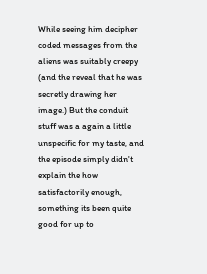While seeing him decipher coded messages from the aliens was suitably creepy (and the reveal that he was secretly drawing her image.) But the conduit stuff was a again a little unspecific for my taste, and the episode simply didn't explain the how satisfactorily enough, something its been quite good for up to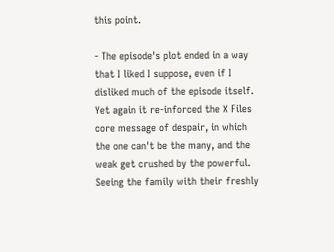this point.

- The episode's plot ended in a way that I liked I suppose, even if I disliked much of the episode itself. Yet again it re-inforced the X Files core message of despair, in which the one can't be the many, and the weak get crushed by the powerful. Seeing the family with their freshly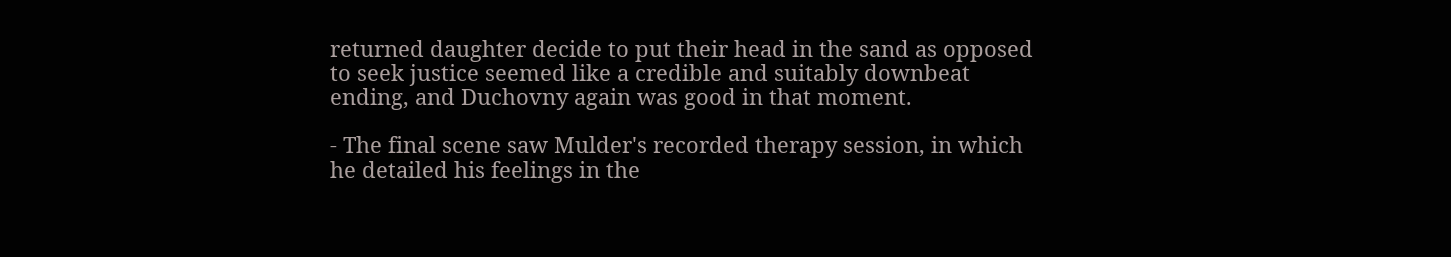returned daughter decide to put their head in the sand as opposed to seek justice seemed like a credible and suitably downbeat ending, and Duchovny again was good in that moment.

- The final scene saw Mulder's recorded therapy session, in which he detailed his feelings in the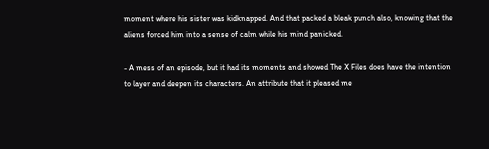moment where his sister was kidknapped. And that packed a bleak punch also, knowing that the aliens forced him into a sense of calm while his mind panicked.

- A mess of an episode, but it had its moments and showed The X Files does have the intention to layer and deepen its characters. An attribute that it pleased me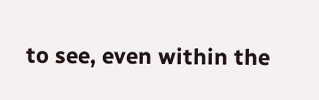to see, even within the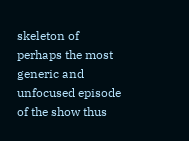skeleton of perhaps the most generic and unfocused episode of the show thus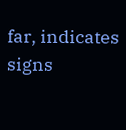far, indicates signs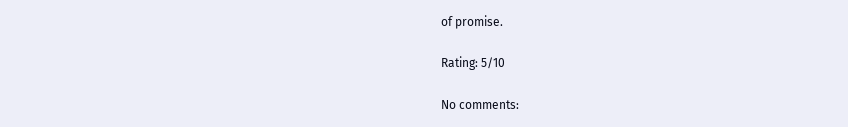of promise.

Rating: 5/10

No comments: